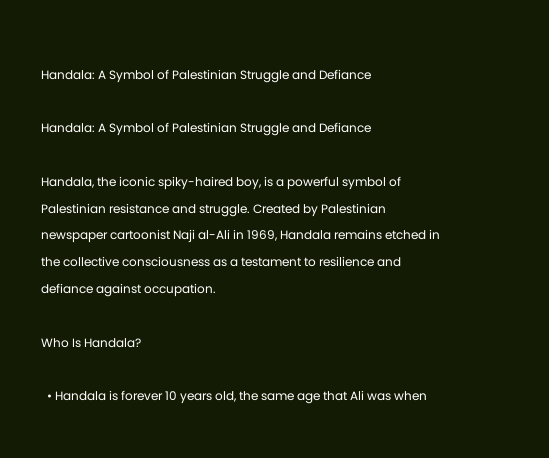Handala: A Symbol of Palestinian Struggle and Defiance

Handala: A Symbol of Palestinian Struggle and Defiance

Handala, the iconic spiky-haired boy, is a powerful symbol of Palestinian resistance and struggle. Created by Palestinian newspaper cartoonist Naji al-Ali in 1969, Handala remains etched in the collective consciousness as a testament to resilience and defiance against occupation.

Who Is Handala?

  • Handala is forever 10 years old, the same age that Ali was when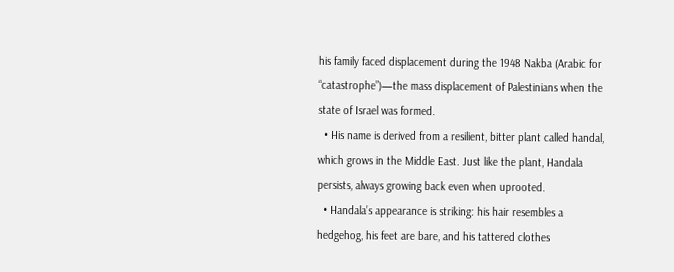his family faced displacement during the 1948 Nakba (Arabic for “catastrophe”)—the mass displacement of Palestinians when the state of Israel was formed.
  • His name is derived from a resilient, bitter plant called handal, which grows in the Middle East. Just like the plant, Handala persists, always growing back even when uprooted.
  • Handala’s appearance is striking: his hair resembles a hedgehog, his feet are bare, and his tattered clothes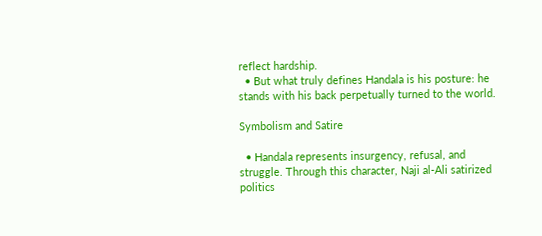reflect hardship.
  • But what truly defines Handala is his posture: he stands with his back perpetually turned to the world.

Symbolism and Satire

  • Handala represents insurgency, refusal, and struggle. Through this character, Naji al-Ali satirized politics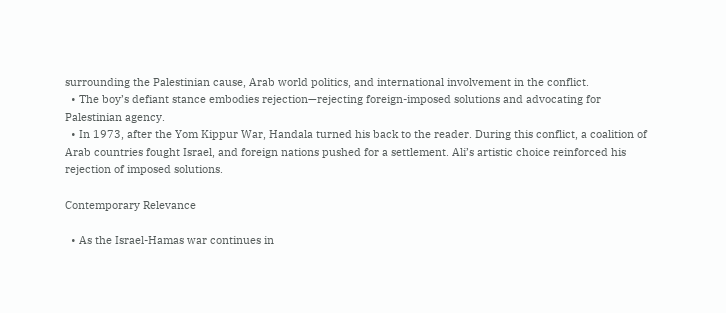surrounding the Palestinian cause, Arab world politics, and international involvement in the conflict.
  • The boy’s defiant stance embodies rejection—rejecting foreign-imposed solutions and advocating for Palestinian agency.
  • In 1973, after the Yom Kippur War, Handala turned his back to the reader. During this conflict, a coalition of Arab countries fought Israel, and foreign nations pushed for a settlement. Ali’s artistic choice reinforced his rejection of imposed solutions.

Contemporary Relevance

  • As the Israel-Hamas war continues in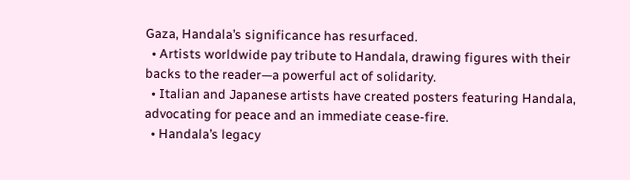Gaza, Handala’s significance has resurfaced.
  • Artists worldwide pay tribute to Handala, drawing figures with their backs to the reader—a powerful act of solidarity.
  • Italian and Japanese artists have created posters featuring Handala, advocating for peace and an immediate cease-fire.
  • Handala’s legacy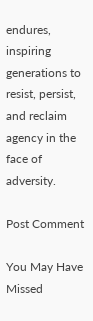endures, inspiring generations to resist, persist, and reclaim agency in the face of adversity.

Post Comment

You May Have Missed